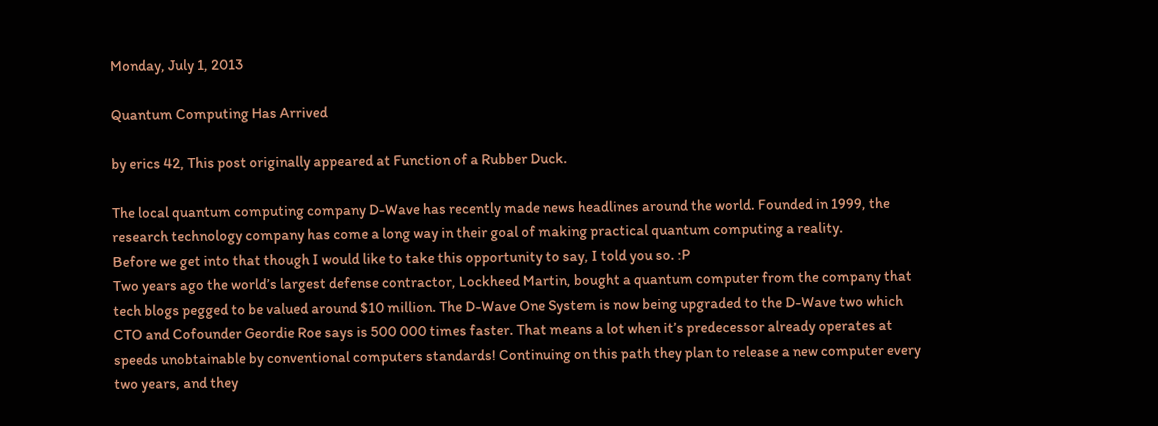Monday, July 1, 2013

Quantum Computing Has Arrived

by erics 42, This post originally appeared at Function of a Rubber Duck.

The local quantum computing company D-Wave has recently made news headlines around the world. Founded in 1999, the research technology company has come a long way in their goal of making practical quantum computing a reality.
Before we get into that though I would like to take this opportunity to say, I told you so. :P
Two years ago the world’s largest defense contractor, Lockheed Martin, bought a quantum computer from the company that tech blogs pegged to be valued around $10 million. The D-Wave One System is now being upgraded to the D-Wave two which CTO and Cofounder Geordie Roe says is 500 000 times faster. That means a lot when it’s predecessor already operates at speeds unobtainable by conventional computers standards! Continuing on this path they plan to release a new computer every two years, and they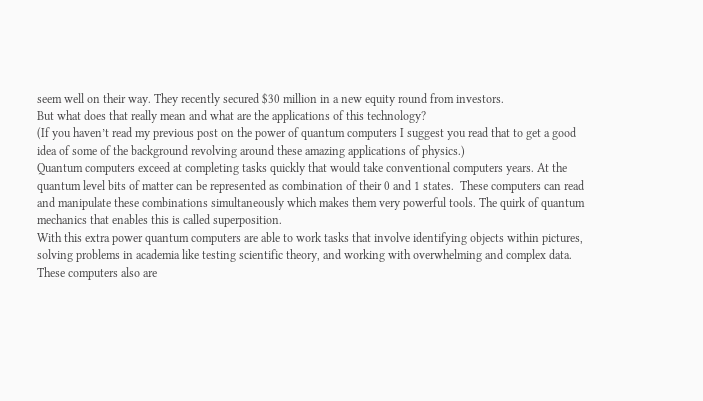seem well on their way. They recently secured $30 million in a new equity round from investors.
But what does that really mean and what are the applications of this technology?
(If you haven’t read my previous post on the power of quantum computers I suggest you read that to get a good idea of some of the background revolving around these amazing applications of physics.)
Quantum computers exceed at completing tasks quickly that would take conventional computers years. At the quantum level bits of matter can be represented as combination of their 0 and 1 states.  These computers can read and manipulate these combinations simultaneously which makes them very powerful tools. The quirk of quantum mechanics that enables this is called superposition.
With this extra power quantum computers are able to work tasks that involve identifying objects within pictures, solving problems in academia like testing scientific theory, and working with overwhelming and complex data. These computers also are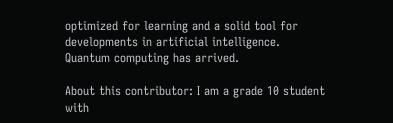optimized for learning and a solid tool for developments in artificial intelligence.
Quantum computing has arrived.

About this contributor: I am a grade 10 student with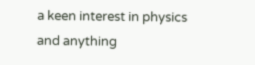a keen interest in physics and anything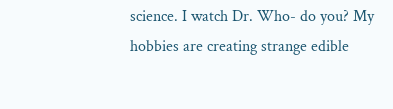science. I watch Dr. Who- do you? My hobbies are creating strange edible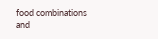food combinations and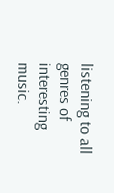listening to all genres of interesting music.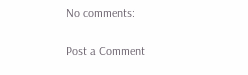No comments:

Post a Comment